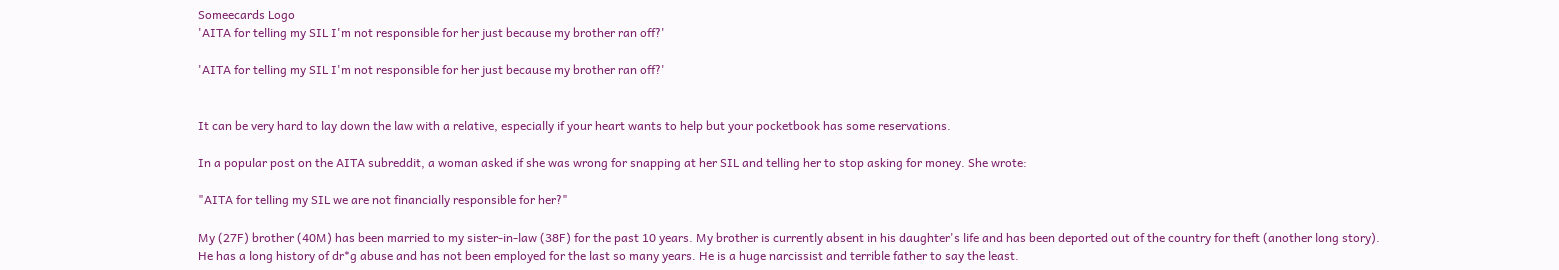Someecards Logo
'AITA for telling my SIL I'm not responsible for her just because my brother ran off?'

'AITA for telling my SIL I'm not responsible for her just because my brother ran off?'


It can be very hard to lay down the law with a relative, especially if your heart wants to help but your pocketbook has some reservations.

In a popular post on the AITA subreddit, a woman asked if she was wrong for snapping at her SIL and telling her to stop asking for money. She wrote:

"AITA for telling my SIL we are not financially responsible for her?"

My (27F) brother (40M) has been married to my sister-in-law (38F) for the past 10 years. My brother is currently absent in his daughter's life and has been deported out of the country for theft (another long story). He has a long history of dr*g abuse and has not been employed for the last so many years. He is a huge narcissist and terrible father to say the least.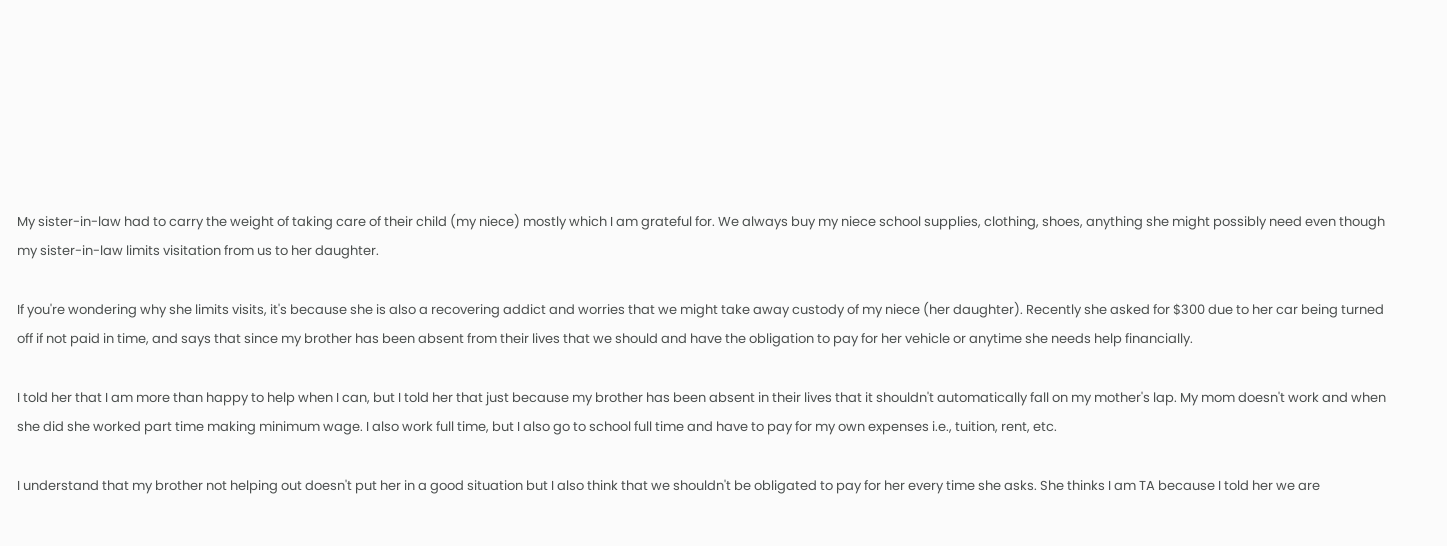My sister-in-law had to carry the weight of taking care of their child (my niece) mostly which I am grateful for. We always buy my niece school supplies, clothing, shoes, anything she might possibly need even though my sister-in-law limits visitation from us to her daughter.

If you're wondering why she limits visits, it's because she is also a recovering addict and worries that we might take away custody of my niece (her daughter). Recently she asked for $300 due to her car being turned off if not paid in time, and says that since my brother has been absent from their lives that we should and have the obligation to pay for her vehicle or anytime she needs help financially.

I told her that I am more than happy to help when I can, but I told her that just because my brother has been absent in their lives that it shouldn't automatically fall on my mother's lap. My mom doesn't work and when she did she worked part time making minimum wage. I also work full time, but I also go to school full time and have to pay for my own expenses i.e., tuition, rent, etc.

I understand that my brother not helping out doesn't put her in a good situation but I also think that we shouldn't be obligated to pay for her every time she asks. She thinks I am TA because I told her we are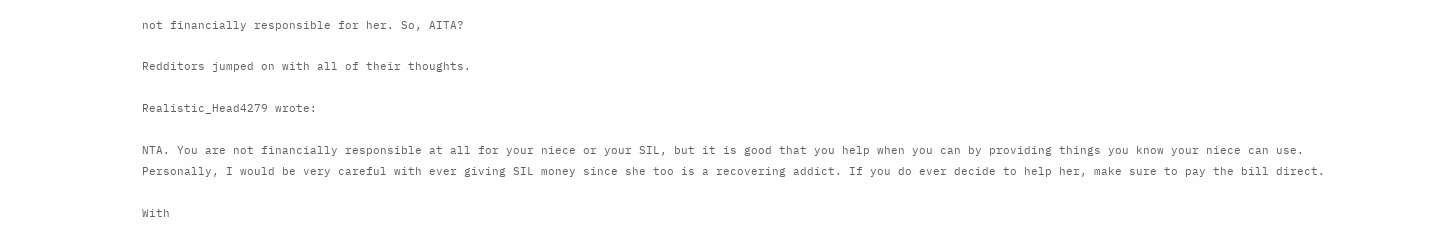not financially responsible for her. So, AITA?

Redditors jumped on with all of their thoughts.

Realistic_Head4279 wrote:

NTA. You are not financially responsible at all for your niece or your SIL, but it is good that you help when you can by providing things you know your niece can use. Personally, I would be very careful with ever giving SIL money since she too is a recovering addict. If you do ever decide to help her, make sure to pay the bill direct.

With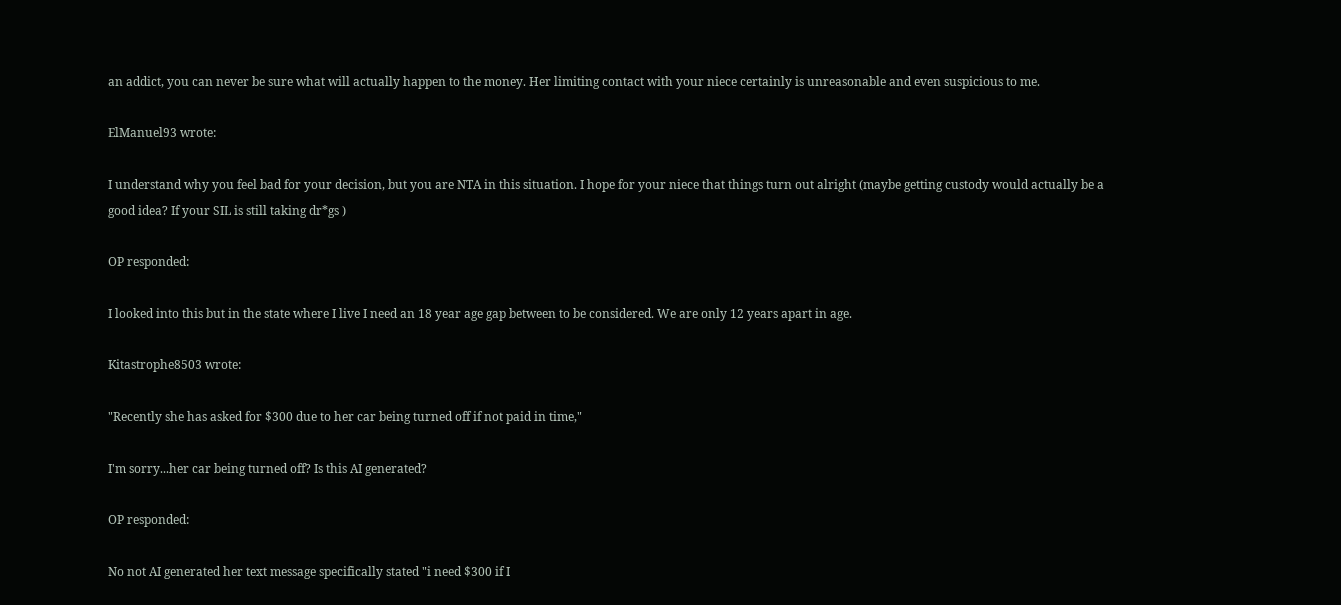an addict, you can never be sure what will actually happen to the money. Her limiting contact with your niece certainly is unreasonable and even suspicious to me.

ElManuel93 wrote:

I understand why you feel bad for your decision, but you are NTA in this situation. I hope for your niece that things turn out alright (maybe getting custody would actually be a good idea? If your SIL is still taking dr*gs )

OP responded:

I looked into this but in the state where I live I need an 18 year age gap between to be considered. We are only 12 years apart in age.

Kitastrophe8503 wrote:

"Recently she has asked for $300 due to her car being turned off if not paid in time,"

I'm sorry...her car being turned off? Is this AI generated?

OP responded:

No not AI generated her text message specifically stated "i need $300 if I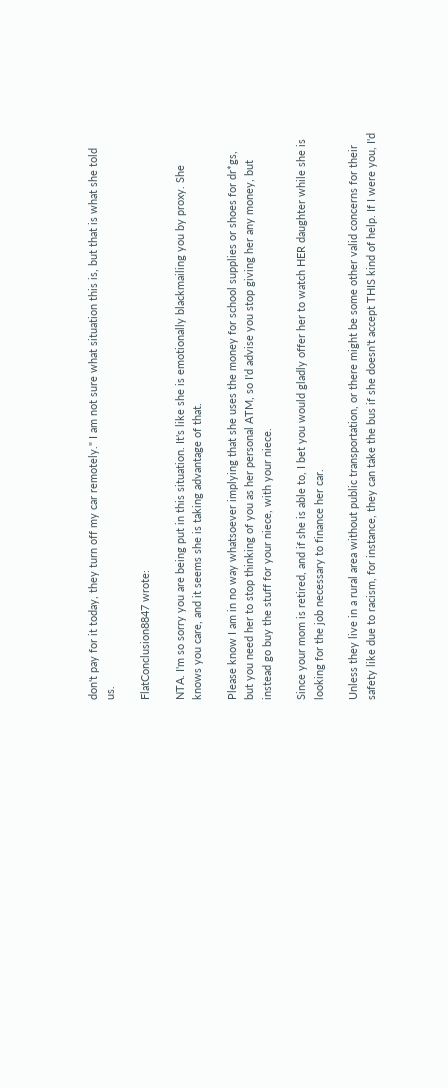don't pay for it today, they turn off my car remotely." I am not sure what situation this is, but that is what she told us.

FlatConclusion8847 wrote:

NTA. I'm so sorry you are being put in this situation. It's like she is emotionally blackmailing you by proxy. She knows you care, and it seems she is taking advantage of that.

Please know I am in no way whatsoever implying that she uses the money for school supplies or shoes for dr*gs, but you need her to stop thinking of you as her personal ATM, so I'd advise you stop giving her any money, but instead go buy the stuff for your niece, with your niece.

Since your mom is retired, and if she is able to, I bet you would gladly offer her to watch HER daughter while she is looking for the job necessary to finance her car.

Unless they live in a rural area without public transportation, or there might be some other valid concerns for their safety like due to racism, for instance, they can take the bus if she doesn't accept THIS kind of help. If I were you, I'd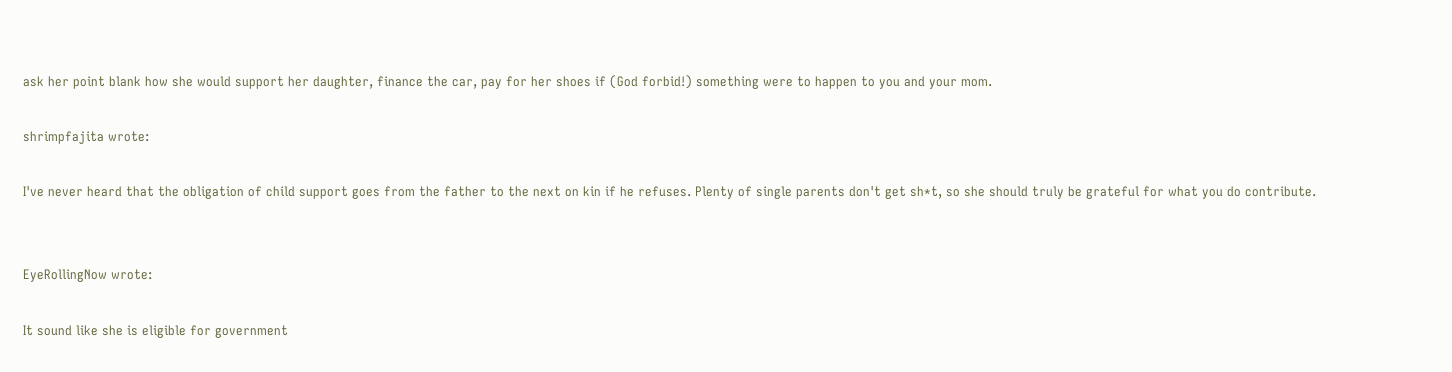ask her point blank how she would support her daughter, finance the car, pay for her shoes if (God forbid!) something were to happen to you and your mom.

shrimpfajita wrote:

I've never heard that the obligation of child support goes from the father to the next on kin if he refuses. Plenty of single parents don't get sh*t, so she should truly be grateful for what you do contribute.


EyeRollingNow wrote:

It sound like she is eligible for government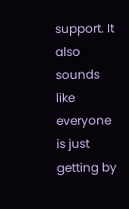support. It also sounds like everyone is just getting by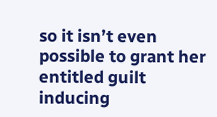so it isn’t even possible to grant her entitled guilt inducing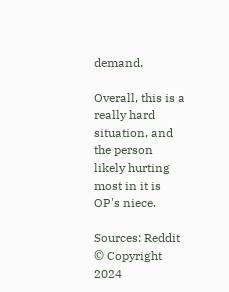demand.

Overall, this is a really hard situation, and the person likely hurting most in it is OP's niece.

Sources: Reddit
© Copyright 2024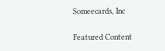Someecards, Inc

Featured Content